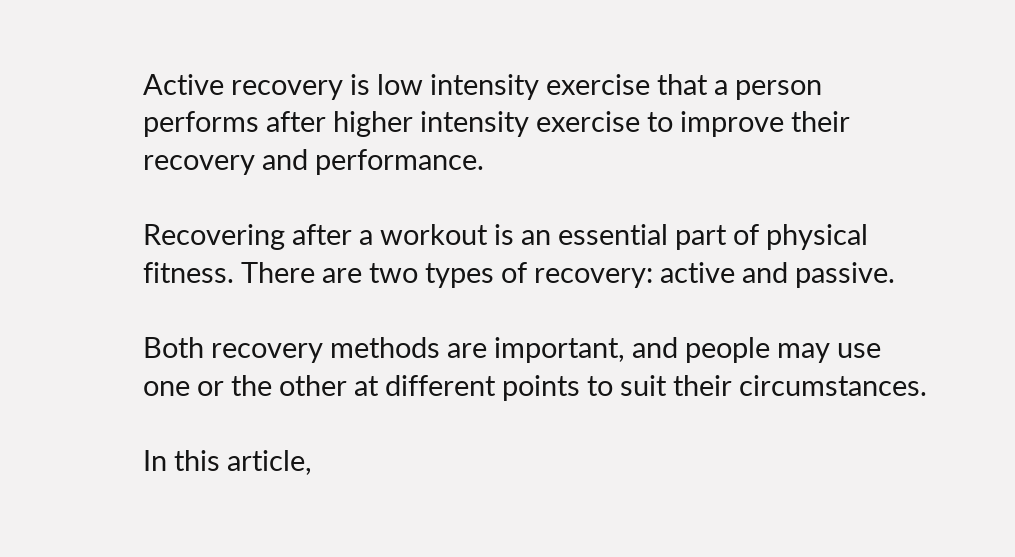Active recovery is low intensity exercise that a person performs after higher intensity exercise to improve their recovery and performance.

Recovering after a workout is an essential part of physical fitness. There are two types of recovery: active and passive.

Both recovery methods are important, and people may use one or the other at different points to suit their circumstances.

In this article,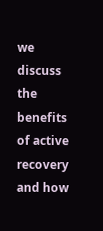we discuss the benefits of active recovery and how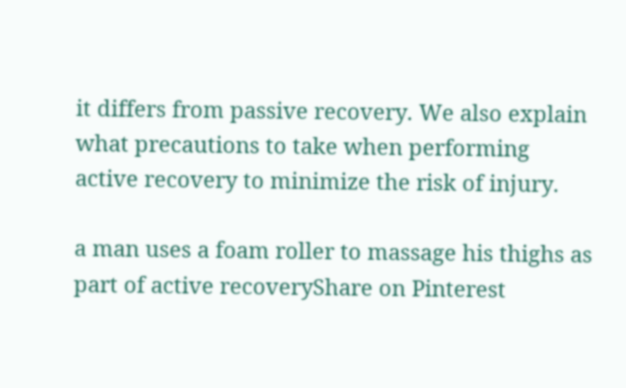it differs from passive recovery. We also explain what precautions to take when performing active recovery to minimize the risk of injury.

a man uses a foam roller to massage his thighs as part of active recoveryShare on Pinterest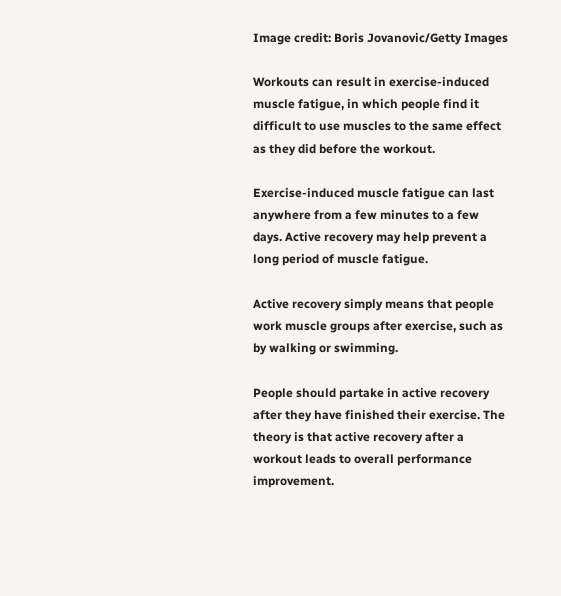Image credit: Boris Jovanovic/Getty Images

Workouts can result in exercise-induced muscle fatigue, in which people find it difficult to use muscles to the same effect as they did before the workout.

Exercise-induced muscle fatigue can last anywhere from a few minutes to a few days. Active recovery may help prevent a long period of muscle fatigue.

Active recovery simply means that people work muscle groups after exercise, such as by walking or swimming.

People should partake in active recovery after they have finished their exercise. The theory is that active recovery after a workout leads to overall performance improvement.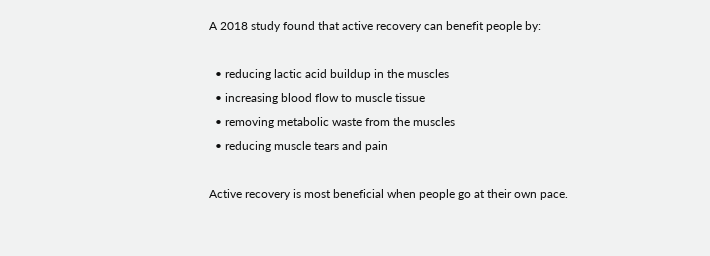A 2018 study found that active recovery can benefit people by:

  • reducing lactic acid buildup in the muscles
  • increasing blood flow to muscle tissue
  • removing metabolic waste from the muscles
  • reducing muscle tears and pain

Active recovery is most beneficial when people go at their own pace.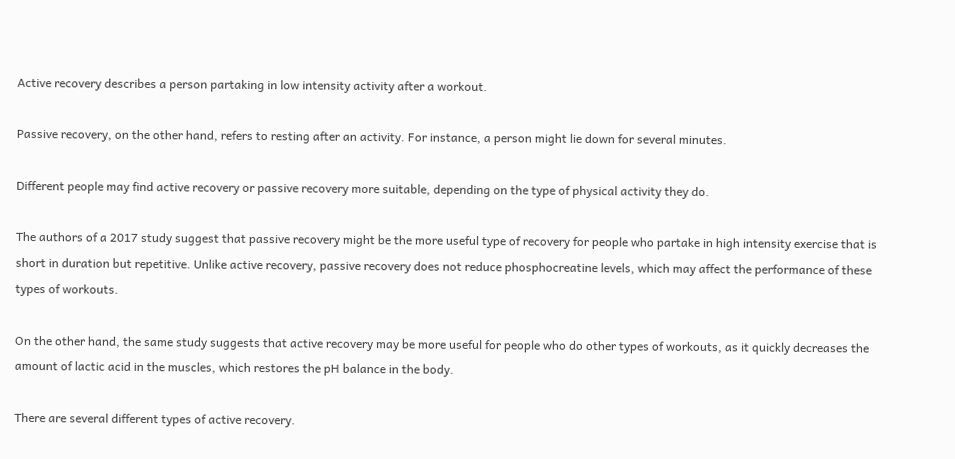Active recovery describes a person partaking in low intensity activity after a workout.

Passive recovery, on the other hand, refers to resting after an activity. For instance, a person might lie down for several minutes.

Different people may find active recovery or passive recovery more suitable, depending on the type of physical activity they do.

The authors of a 2017 study suggest that passive recovery might be the more useful type of recovery for people who partake in high intensity exercise that is short in duration but repetitive. Unlike active recovery, passive recovery does not reduce phosphocreatine levels, which may affect the performance of these types of workouts.

On the other hand, the same study suggests that active recovery may be more useful for people who do other types of workouts, as it quickly decreases the amount of lactic acid in the muscles, which restores the pH balance in the body.

There are several different types of active recovery.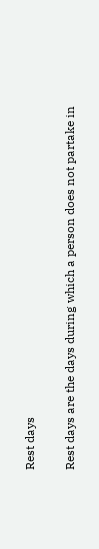Rest days

Rest days are the days during which a person does not partake in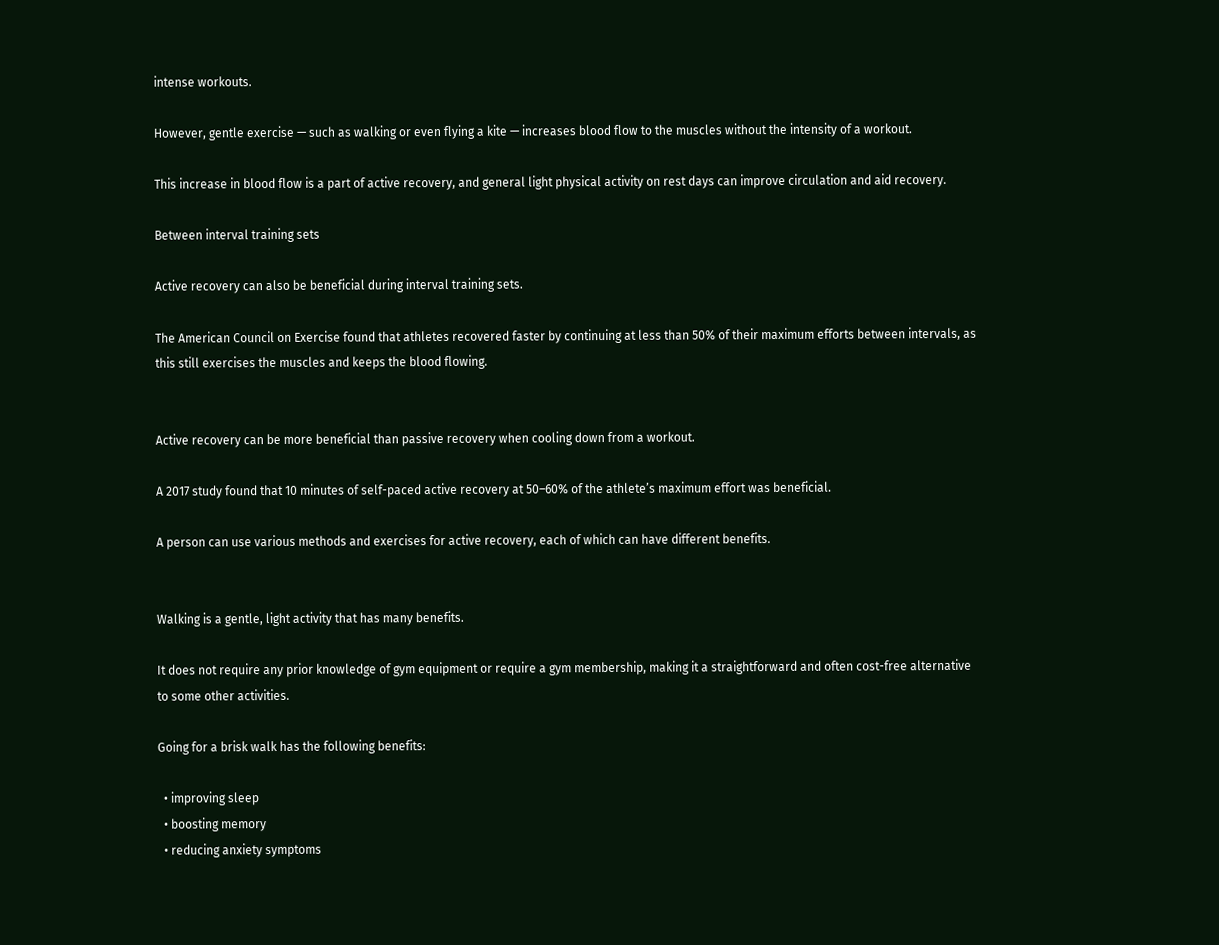intense workouts.

However, gentle exercise — such as walking or even flying a kite — increases blood flow to the muscles without the intensity of a workout.

This increase in blood flow is a part of active recovery, and general light physical activity on rest days can improve circulation and aid recovery.

Between interval training sets

Active recovery can also be beneficial during interval training sets.

The American Council on Exercise found that athletes recovered faster by continuing at less than 50% of their maximum efforts between intervals, as this still exercises the muscles and keeps the blood flowing.


Active recovery can be more beneficial than passive recovery when cooling down from a workout.

A 2017 study found that 10 minutes of self-paced active recovery at 50–60% of the athlete’s maximum effort was beneficial.

A person can use various methods and exercises for active recovery, each of which can have different benefits.


Walking is a gentle, light activity that has many benefits.

It does not require any prior knowledge of gym equipment or require a gym membership, making it a straightforward and often cost-free alternative to some other activities.

Going for a brisk walk has the following benefits:

  • improving sleep
  • boosting memory
  • reducing anxiety symptoms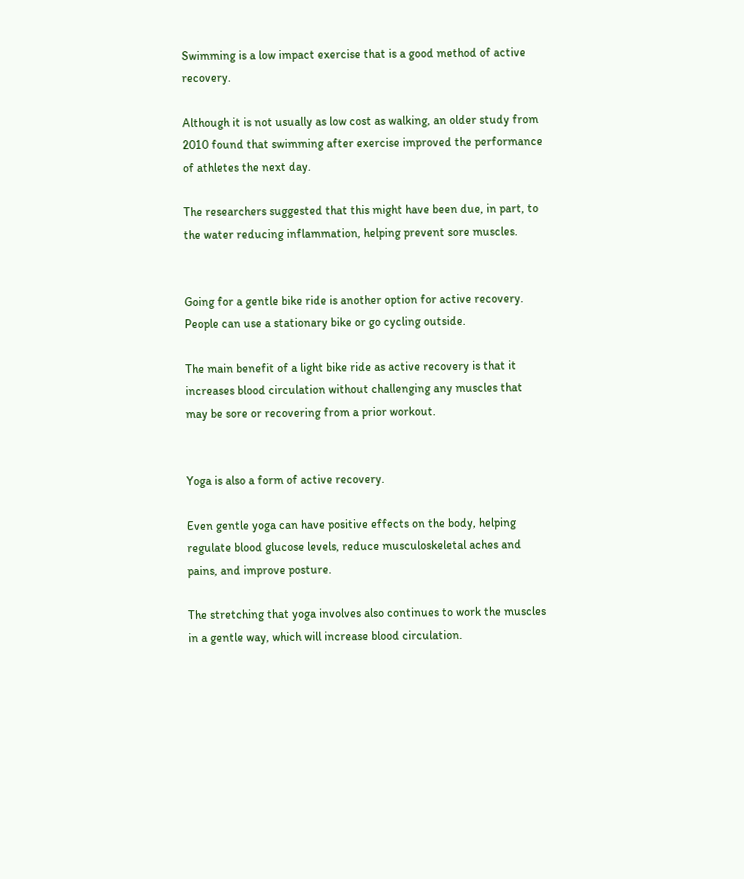Swimming is a low impact exercise that is a good method of active recovery.

Although it is not usually as low cost as walking, an older study from 2010 found that swimming after exercise improved the performance of athletes the next day.

The researchers suggested that this might have been due, in part, to the water reducing inflammation, helping prevent sore muscles.


Going for a gentle bike ride is another option for active recovery. People can use a stationary bike or go cycling outside.

The main benefit of a light bike ride as active recovery is that it increases blood circulation without challenging any muscles that may be sore or recovering from a prior workout.


Yoga is also a form of active recovery.

Even gentle yoga can have positive effects on the body, helping regulate blood glucose levels, reduce musculoskeletal aches and pains, and improve posture.

The stretching that yoga involves also continues to work the muscles in a gentle way, which will increase blood circulation.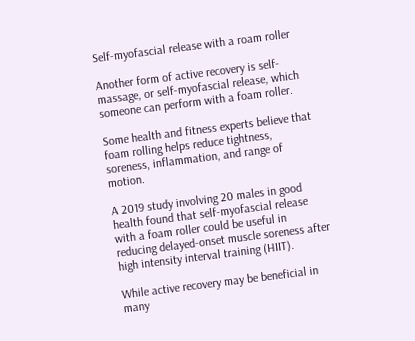Self-myofascial release with a roam roller

Another form of active recovery is self-massage, or self-myofascial release, which someone can perform with a foam roller.

Some health and fitness experts believe that foam rolling helps reduce tightness, soreness, inflammation, and range of motion.

A 2019 study involving 20 males in good health found that self-myofascial release with a foam roller could be useful in reducing delayed-onset muscle soreness after high intensity interval training (HIIT).

While active recovery may be beneficial in many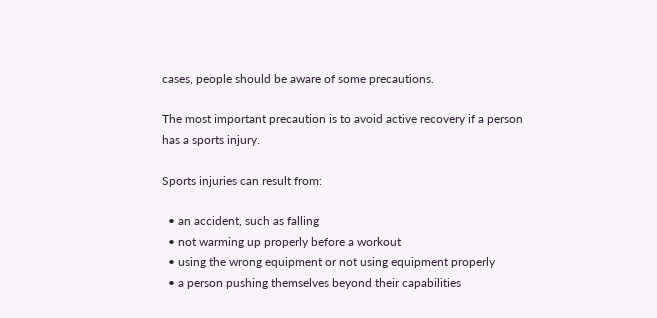cases, people should be aware of some precautions.

The most important precaution is to avoid active recovery if a person has a sports injury.

Sports injuries can result from:

  • an accident, such as falling
  • not warming up properly before a workout
  • using the wrong equipment or not using equipment properly
  • a person pushing themselves beyond their capabilities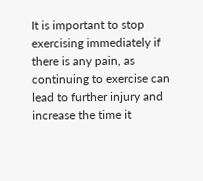It is important to stop exercising immediately if there is any pain, as continuing to exercise can lead to further injury and increase the time it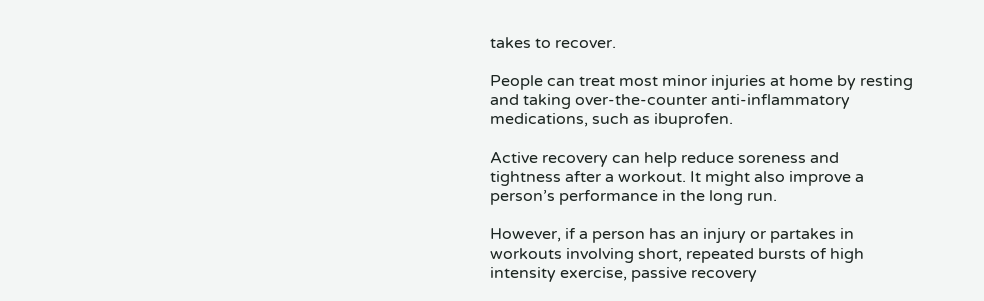takes to recover.

People can treat most minor injuries at home by resting and taking over-the-counter anti-inflammatory medications, such as ibuprofen.

Active recovery can help reduce soreness and tightness after a workout. It might also improve a person’s performance in the long run.

However, if a person has an injury or partakes in workouts involving short, repeated bursts of high intensity exercise, passive recovery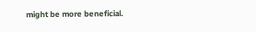might be more beneficial.